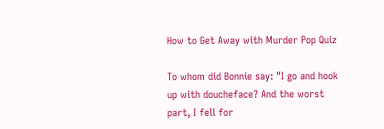How to Get Away with Murder Pop Quiz

To whom did Bonnie say: "I go and hook up with doucheface? And the worst part, I fell for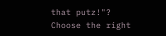that putz!"?
Choose the right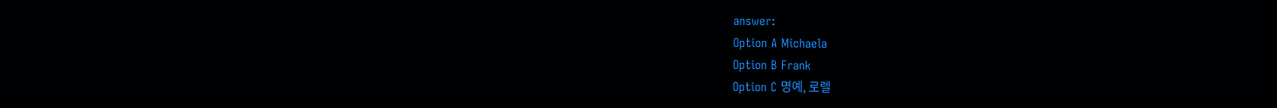answer:
Option A Michaela
Option B Frank
Option C 명예, 로렐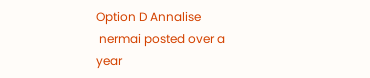Option D Annalise
 nermai posted over a year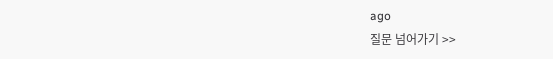ago
질문 넘어가기 >>